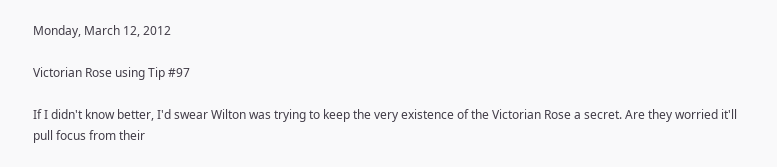Monday, March 12, 2012

Victorian Rose using Tip #97

If I didn't know better, I'd swear Wilton was trying to keep the very existence of the Victorian Rose a secret. Are they worried it'll pull focus from their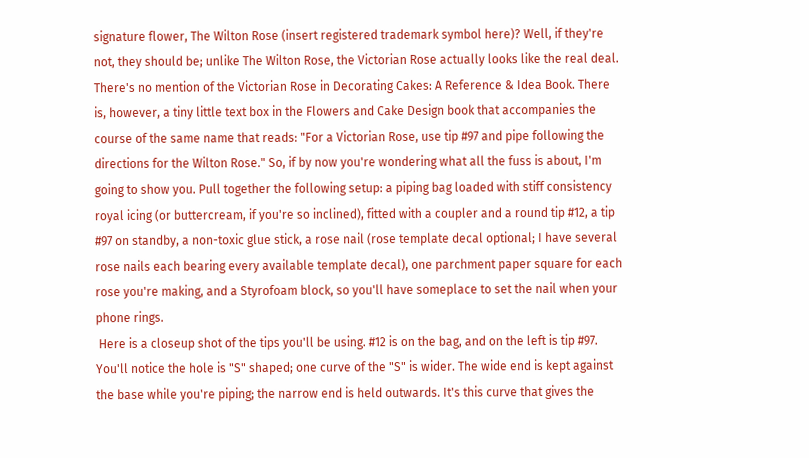signature flower, The Wilton Rose (insert registered trademark symbol here)? Well, if they're not, they should be; unlike The Wilton Rose, the Victorian Rose actually looks like the real deal. There's no mention of the Victorian Rose in Decorating Cakes: A Reference & Idea Book. There is, however, a tiny little text box in the Flowers and Cake Design book that accompanies the course of the same name that reads: "For a Victorian Rose, use tip #97 and pipe following the directions for the Wilton Rose." So, if by now you're wondering what all the fuss is about, I'm going to show you. Pull together the following setup: a piping bag loaded with stiff consistency royal icing (or buttercream, if you're so inclined), fitted with a coupler and a round tip #12, a tip #97 on standby, a non-toxic glue stick, a rose nail (rose template decal optional; I have several rose nails each bearing every available template decal), one parchment paper square for each rose you're making, and a Styrofoam block, so you'll have someplace to set the nail when your phone rings.
 Here is a closeup shot of the tips you'll be using. #12 is on the bag, and on the left is tip #97. You'll notice the hole is "S" shaped; one curve of the "S" is wider. The wide end is kept against the base while you're piping; the narrow end is held outwards. It's this curve that gives the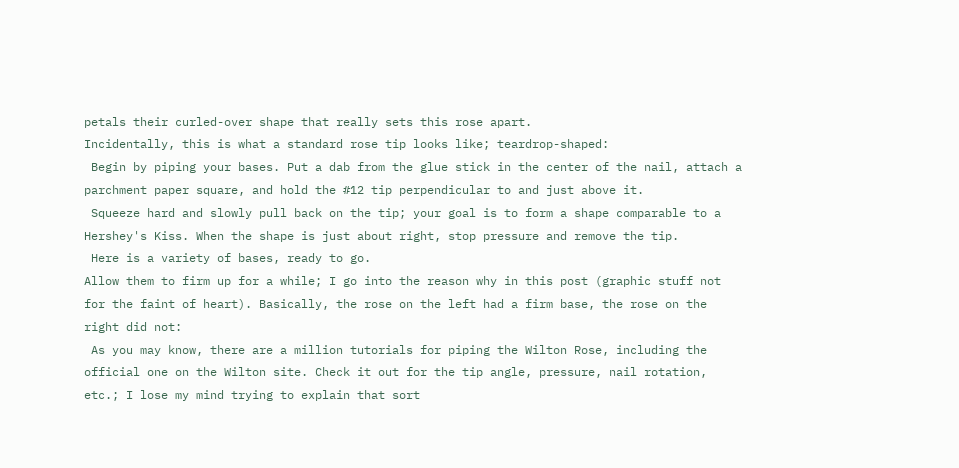petals their curled-over shape that really sets this rose apart.
Incidentally, this is what a standard rose tip looks like; teardrop-shaped:
 Begin by piping your bases. Put a dab from the glue stick in the center of the nail, attach a parchment paper square, and hold the #12 tip perpendicular to and just above it.
 Squeeze hard and slowly pull back on the tip; your goal is to form a shape comparable to a Hershey's Kiss. When the shape is just about right, stop pressure and remove the tip.
 Here is a variety of bases, ready to go.
Allow them to firm up for a while; I go into the reason why in this post (graphic stuff not for the faint of heart). Basically, the rose on the left had a firm base, the rose on the right did not:
 As you may know, there are a million tutorials for piping the Wilton Rose, including the official one on the Wilton site. Check it out for the tip angle, pressure, nail rotation, etc.; I lose my mind trying to explain that sort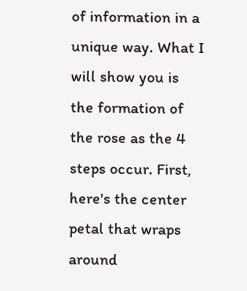of information in a unique way. What I will show you is the formation of the rose as the 4 steps occur. First, here's the center petal that wraps around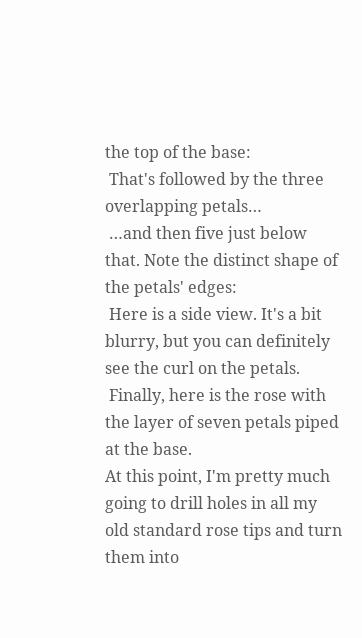the top of the base:
 That's followed by the three overlapping petals…
 …and then five just below that. Note the distinct shape of the petals' edges:
 Here is a side view. It's a bit blurry, but you can definitely see the curl on the petals.
 Finally, here is the rose with the layer of seven petals piped at the base.
At this point, I'm pretty much going to drill holes in all my old standard rose tips and turn them into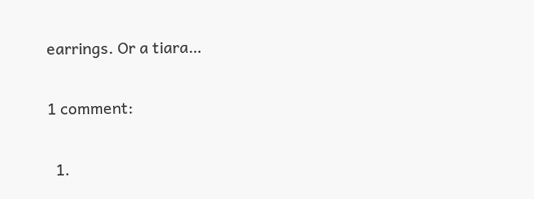earrings. Or a tiara…

1 comment:

  1.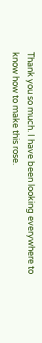Thank you so much. I have been looking everywhere to know how to make this rose.